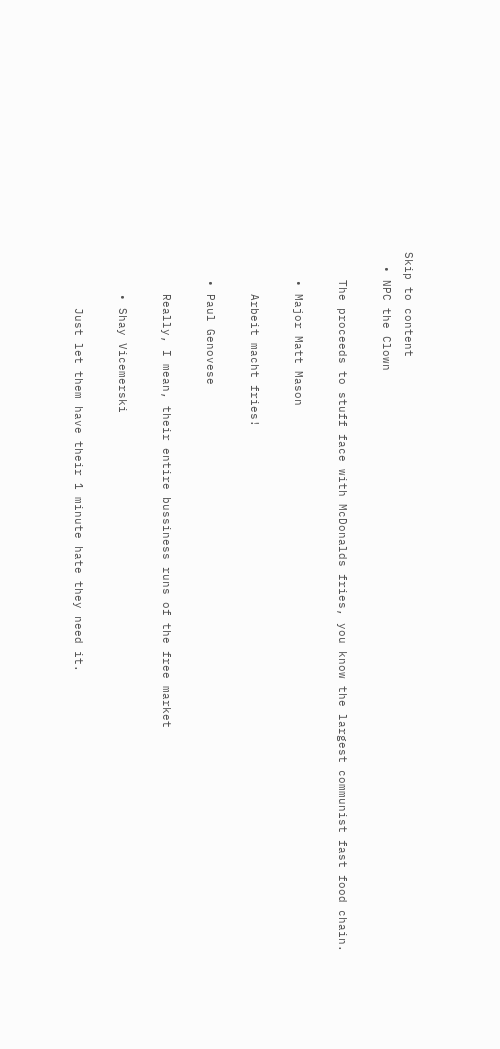Skip to content
  • NPC the Clown

    The proceeds to stuff face with McDonalds fries, you know the largest communist fast food chain.

    • Major Matt Mason

      Arbeit macht fries!

    • Paul Genovese

      Really, I mean, their entire bussiness runs of the free market

      • Shay Vicemerski

        Just let them have their 1 minute hate they need it.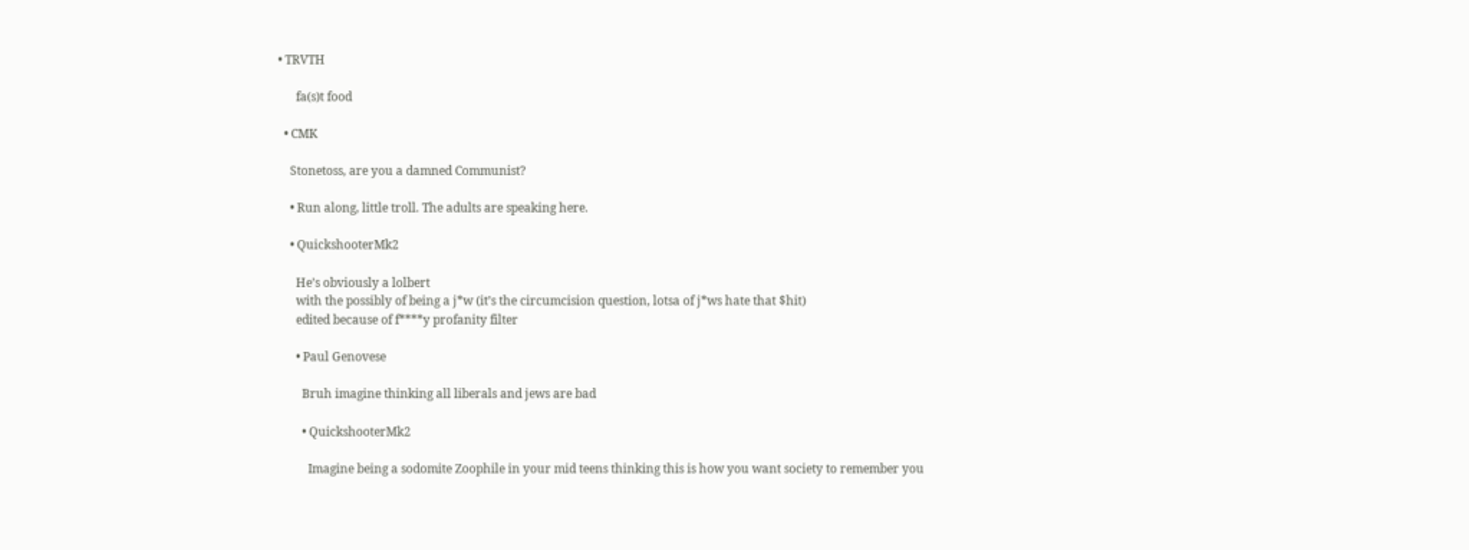• TRVTH

      fa(s)t food

  • CMK

    Stonetoss, are you a damned Communist?

    • Run along, little troll. The adults are speaking here.

    • QuickshooterMk2

      He’s obviously a lolbert
      with the possibly of being a j*w (it’s the circumcision question, lotsa of j*ws hate that $hit)
      edited because of f****y profanity filter

      • Paul Genovese

        Bruh imagine thinking all liberals and jews are bad

        • QuickshooterMk2

          Imagine being a sodomite Zoophile in your mid teens thinking this is how you want society to remember you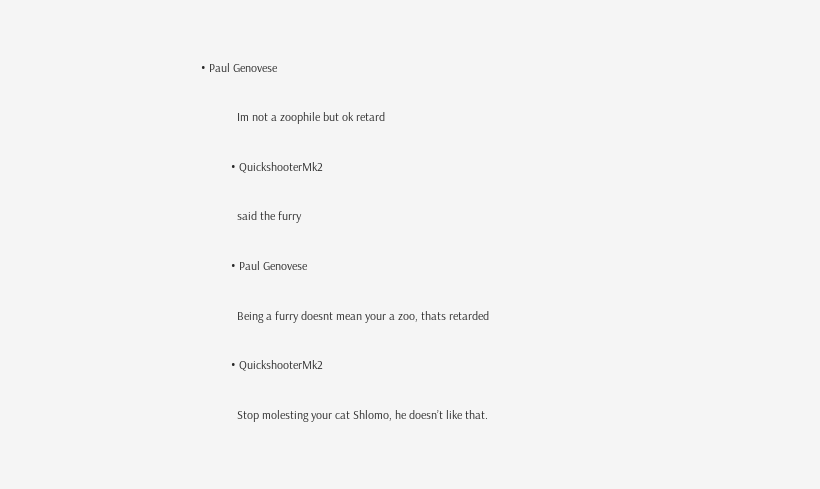• Paul Genovese

            Im not a zoophile but ok retard

          • QuickshooterMk2

            said the furry

          • Paul Genovese

            Being a furry doesnt mean your a zoo, thats retarded

          • QuickshooterMk2

            Stop molesting your cat Shlomo, he doesn’t like that.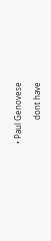• Paul Genovese

            dont have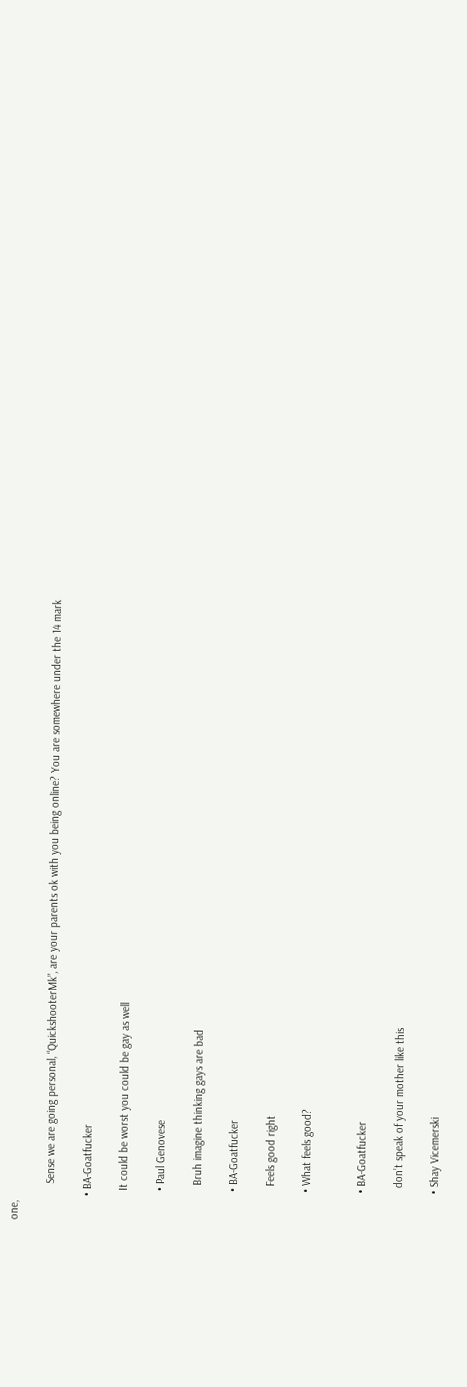one,

            Sense we are going personal, “QuickshooterMk”, are your parents ok with you being online? You are somewhere under the 14 mark

        • BA-Goatfucker

          It could be worst you could be gay as well

          • Paul Genovese

            Bruh imagine thinking gays are bad

          • BA-Goatfucker

            Feels good right

          • What feels good?


          • BA-Goatfucker

            don’t speak of your mother like this

          • Shay Vicemerski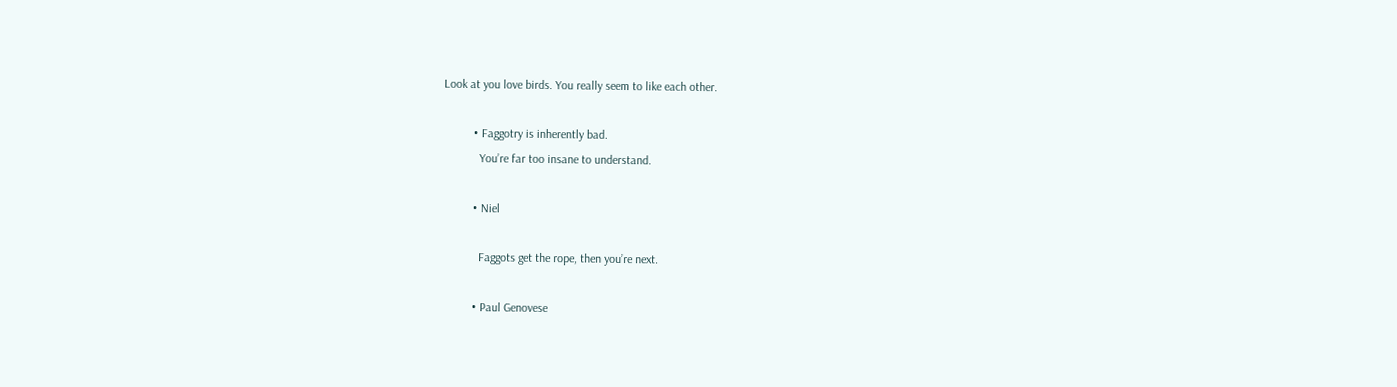Look at you love birds. You really seem to like each other.

          • Faggotry is inherently bad.
            You’re far too insane to understand.

          • Niel

            Faggots get the rope, then you’re next.

          • Paul Genovese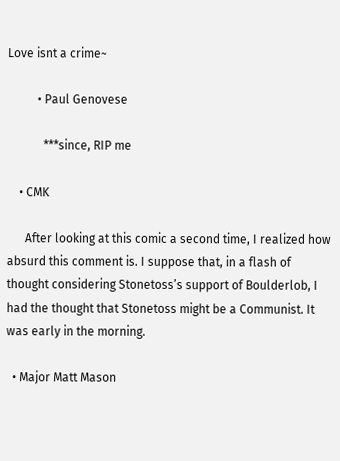Love isnt a crime~

          • Paul Genovese

            ***since, RIP me

    • CMK

      After looking at this comic a second time, I realized how absurd this comment is. I suppose that, in a flash of thought considering Stonetoss’s support of Boulderlob, I had the thought that Stonetoss might be a Communist. It was early in the morning.

  • Major Matt Mason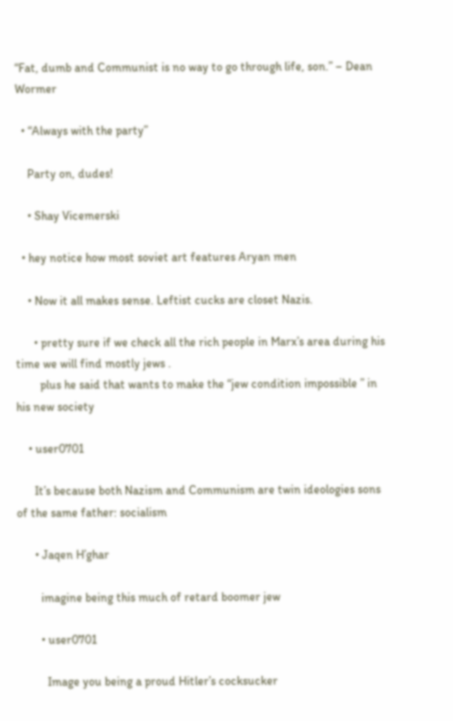“Fat, dumb and Communist is no way to go through life, son.” – Dean Wormer

  • “Always with the party”

    Party on, dudes!

    • Shay Vicemerski

  • hey notice how most soviet art features Aryan men

    • Now it all makes sense. Leftist cucks are closet Nazis.

      • pretty sure if we check all the rich people in Marx’s area during his time we will find mostly jews .
        plus he said that wants to make the “jew condition impossible ” in his new society

    • user0701

      It’s because both Nazism and Communism are twin ideologies sons of the same father: socialism

      • Jaqen H’ghar

        imagine being this much of retard boomer jew

        • user0701

          Image you being a proud Hitler’s cocksucker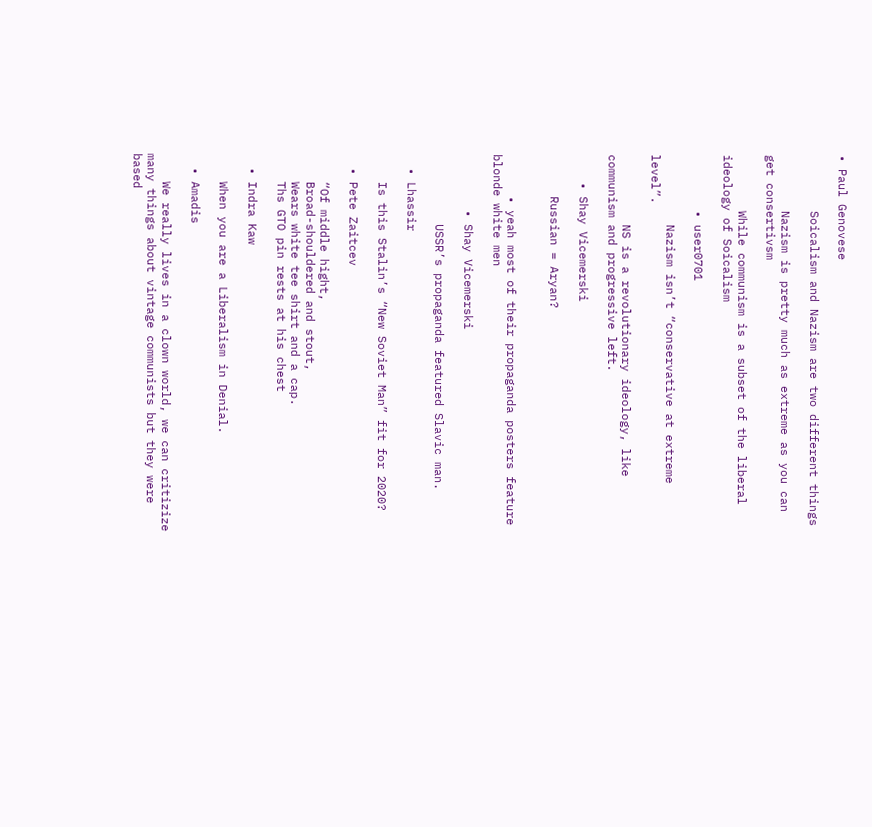• Paul Genovese

        Soicalism and Nazism are two different things

        Nazism is pretty much as extreme as you can get consertivsm

        While communism is a subset of the liberal ideology of Soicalism

        • user0701

          Nazism isn’t “conservative at extreme level”.

          NS is a revolutionary ideology, like communism and progressive left.

    • Shay Vicemerski

      Russian = Aryan?


      • yeah most of their propaganda posters feature blonde white men

        • Shay Vicemerski

          USSR’s propaganda featured Slavic man.

  • Lhassir

    Is this Stalin’s “New Soviet Man” fit for 2020?

  • Pete Zaitcev

    “Of middle hight,
    Broad-shouldered and stout,
    Wears white tee shirt and a cap.
    Ths GTO pin rests at his chest

  • Indra Kaw

    When you are a Liberalism in Denial.

  • Amadis

    We really lives in a clown world, we can critizize many things about vintage communists but they were based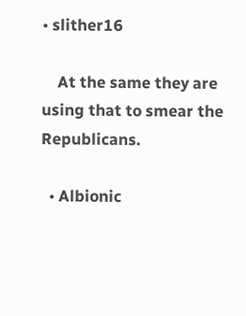• slither16

    At the same they are using that to smear the Republicans.

  • Albionic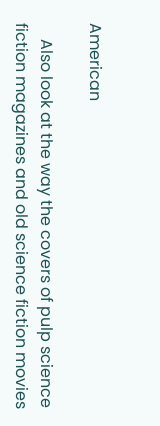American

    Also look at the way the covers of pulp science fiction magazines and old science fiction movies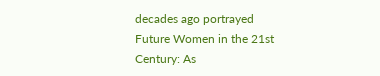decades ago portrayed Future Women in the 21st Century: As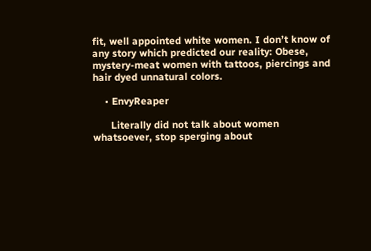fit, well appointed white women. I don’t know of any story which predicted our reality: Obese, mystery-meat women with tattoos, piercings and hair dyed unnatural colors.

    • EnvyReaper

      Literally did not talk about women whatsoever, stop sperging about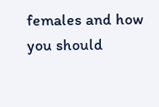females and how you should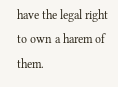have the legal right to own a harem of them.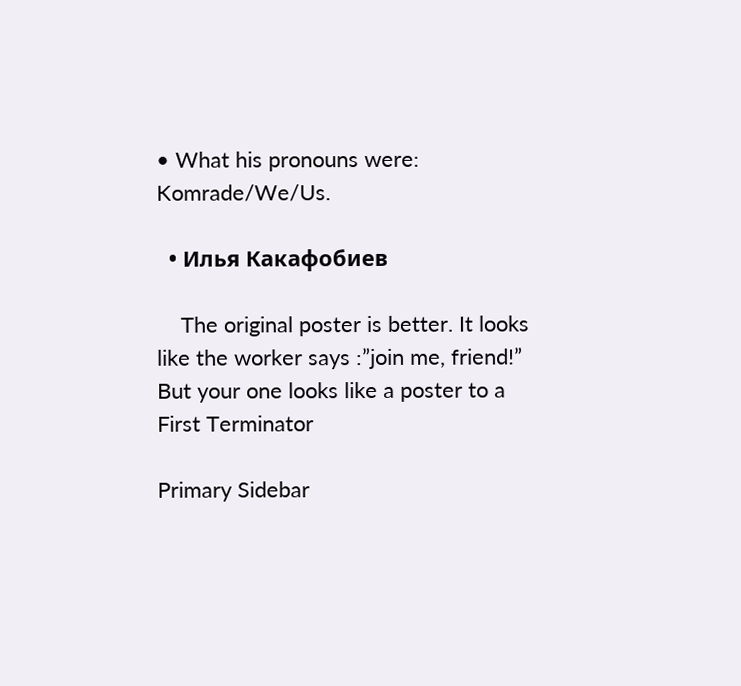• What his pronouns were: Komrade/We/Us.

  • Илья Какафобиев

    The original poster is better. It looks like the worker says :”join me, friend!” But your one looks like a poster to a First Terminator

Primary Sidebar